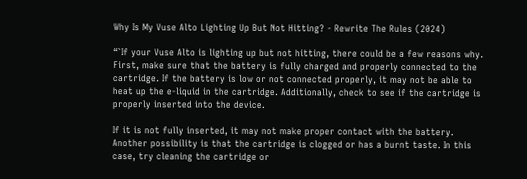Why Is My Vuse Alto Lighting Up But Not Hitting? - Rewrite The Rules (2024)

“`If your Vuse Alto is lighting up but not hitting, there could be a few reasons why. First, make sure that the battery is fully charged and properly connected to the cartridge. If the battery is low or not connected properly, it may not be able to heat up the e-liquid in the cartridge. Additionally, check to see if the cartridge is properly inserted into the device.

If it is not fully inserted, it may not make proper contact with the battery. Another possibility is that the cartridge is clogged or has a burnt taste. In this case, try cleaning the cartridge or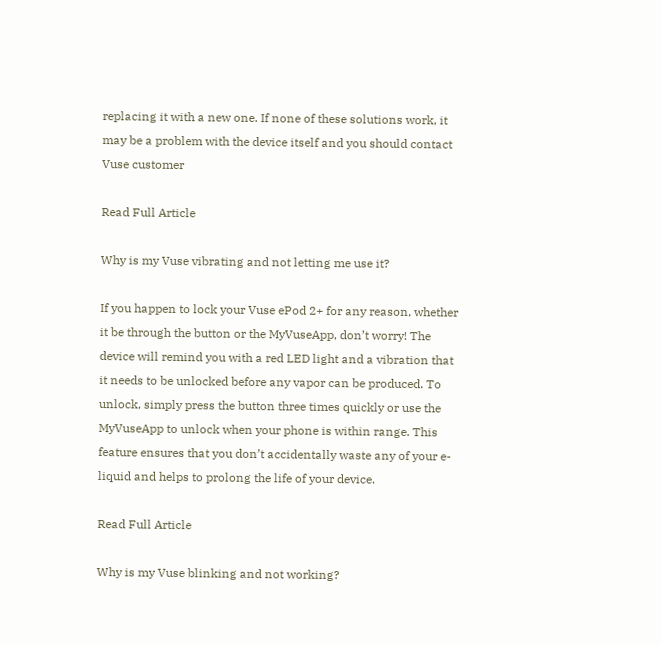replacing it with a new one. If none of these solutions work, it may be a problem with the device itself and you should contact Vuse customer

Read Full Article

Why is my Vuse vibrating and not letting me use it?

If you happen to lock your Vuse ePod 2+ for any reason, whether it be through the button or the MyVuseApp, don’t worry! The device will remind you with a red LED light and a vibration that it needs to be unlocked before any vapor can be produced. To unlock, simply press the button three times quickly or use the MyVuseApp to unlock when your phone is within range. This feature ensures that you don’t accidentally waste any of your e-liquid and helps to prolong the life of your device.

Read Full Article

Why is my Vuse blinking and not working?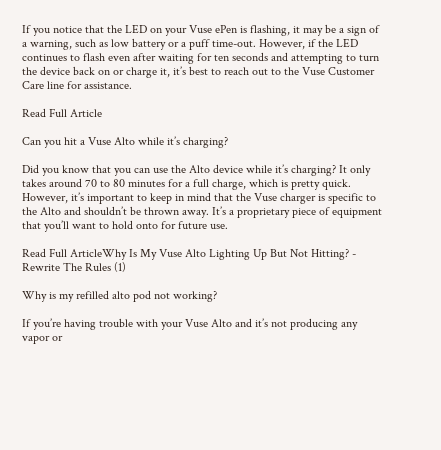If you notice that the LED on your Vuse ePen is flashing, it may be a sign of a warning, such as low battery or a puff time-out. However, if the LED continues to flash even after waiting for ten seconds and attempting to turn the device back on or charge it, it’s best to reach out to the Vuse Customer Care line for assistance.

Read Full Article

Can you hit a Vuse Alto while it’s charging?

Did you know that you can use the Alto device while it’s charging? It only takes around 70 to 80 minutes for a full charge, which is pretty quick. However, it’s important to keep in mind that the Vuse charger is specific to the Alto and shouldn’t be thrown away. It’s a proprietary piece of equipment that you’ll want to hold onto for future use.

Read Full ArticleWhy Is My Vuse Alto Lighting Up But Not Hitting? - Rewrite The Rules (1)

Why is my refilled alto pod not working?

If you’re having trouble with your Vuse Alto and it’s not producing any vapor or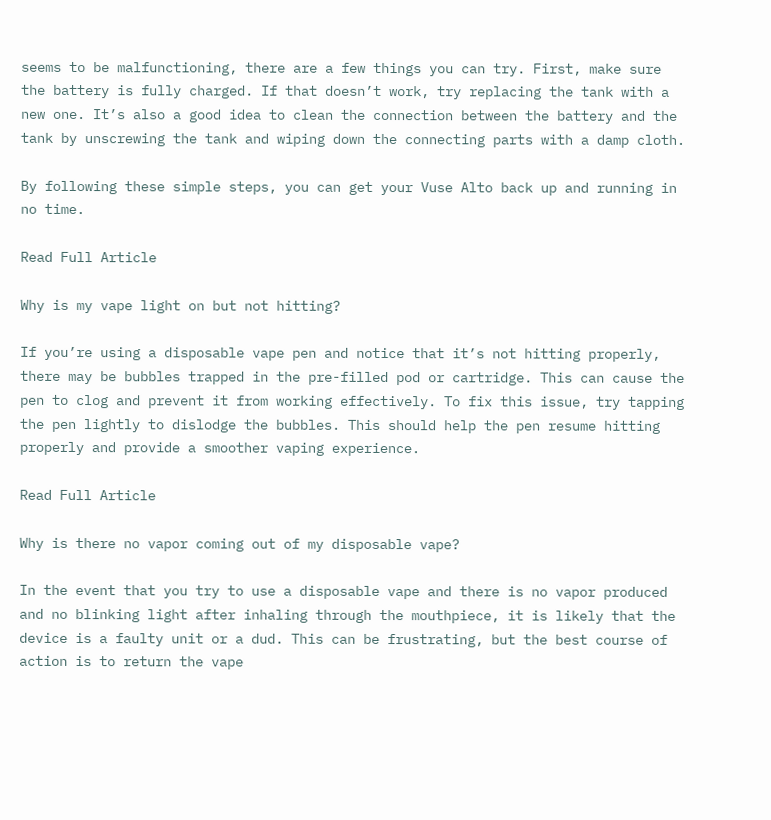seems to be malfunctioning, there are a few things you can try. First, make sure the battery is fully charged. If that doesn’t work, try replacing the tank with a new one. It’s also a good idea to clean the connection between the battery and the tank by unscrewing the tank and wiping down the connecting parts with a damp cloth.

By following these simple steps, you can get your Vuse Alto back up and running in no time.

Read Full Article

Why is my vape light on but not hitting?

If you’re using a disposable vape pen and notice that it’s not hitting properly, there may be bubbles trapped in the pre-filled pod or cartridge. This can cause the pen to clog and prevent it from working effectively. To fix this issue, try tapping the pen lightly to dislodge the bubbles. This should help the pen resume hitting properly and provide a smoother vaping experience.

Read Full Article

Why is there no vapor coming out of my disposable vape?

In the event that you try to use a disposable vape and there is no vapor produced and no blinking light after inhaling through the mouthpiece, it is likely that the device is a faulty unit or a dud. This can be frustrating, but the best course of action is to return the vape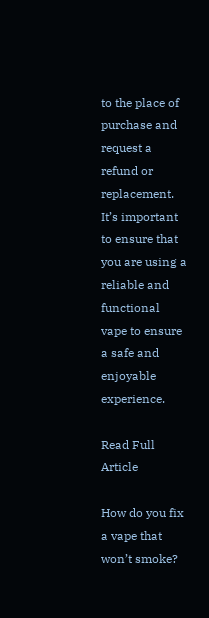to the place of purchase and request a refund or replacement. It’s important to ensure that you are using a reliable and functional vape to ensure a safe and enjoyable experience.

Read Full Article

How do you fix a vape that won’t smoke?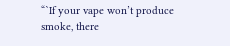“`If your vape won’t produce smoke, there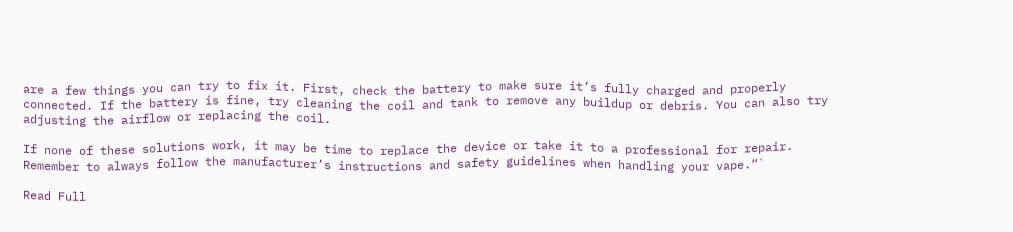are a few things you can try to fix it. First, check the battery to make sure it’s fully charged and properly connected. If the battery is fine, try cleaning the coil and tank to remove any buildup or debris. You can also try adjusting the airflow or replacing the coil.

If none of these solutions work, it may be time to replace the device or take it to a professional for repair. Remember to always follow the manufacturer’s instructions and safety guidelines when handling your vape.“`

Read Full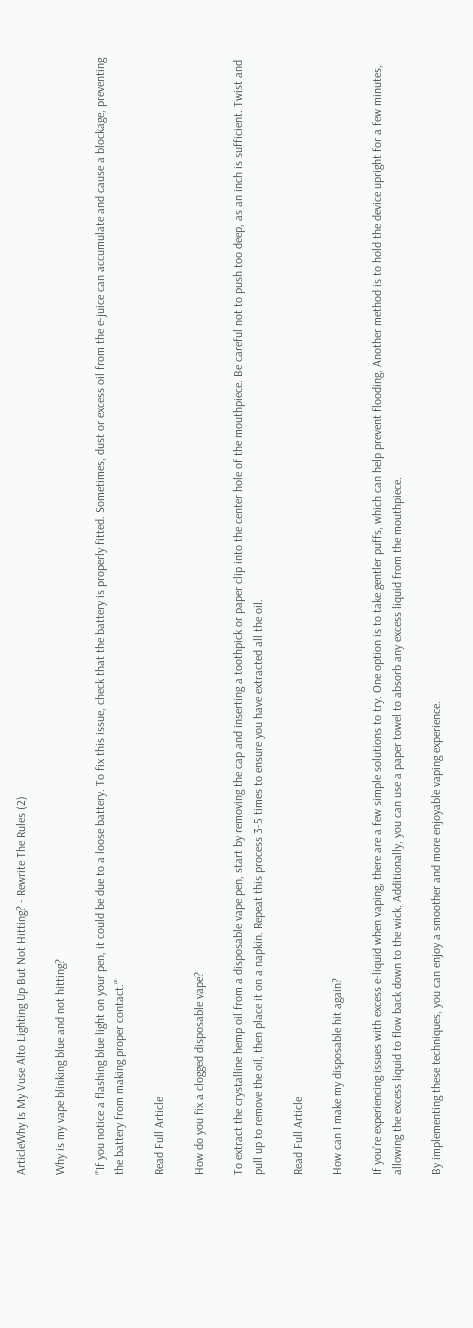ArticleWhy Is My Vuse Alto Lighting Up But Not Hitting? - Rewrite The Rules (2)

Why is my vape blinking blue and not hitting?

“`If you notice a flashing blue light on your pen, it could be due to a loose battery. To fix this issue, check that the battery is properly fitted. Sometimes, dust or excess oil from the e-juice can accumulate and cause a blockage, preventing the battery from making proper contact.“`

Read Full Article

How do you fix a clogged disposable vape?

To extract the crystalline hemp oil from a disposable vape pen, start by removing the cap and inserting a toothpick or paper clip into the center hole of the mouthpiece. Be careful not to push too deep, as an inch is sufficient. Twist and pull up to remove the oil, then place it on a napkin. Repeat this process 3-5 times to ensure you have extracted all the oil.

Read Full Article

How can I make my disposable hit again?

If you’re experiencing issues with excess e-liquid when vaping, there are a few simple solutions to try. One option is to take gentler puffs, which can help prevent flooding. Another method is to hold the device upright for a few minutes, allowing the excess liquid to flow back down to the wick. Additionally, you can use a paper towel to absorb any excess liquid from the mouthpiece.

By implementing these techniques, you can enjoy a smoother and more enjoyable vaping experience.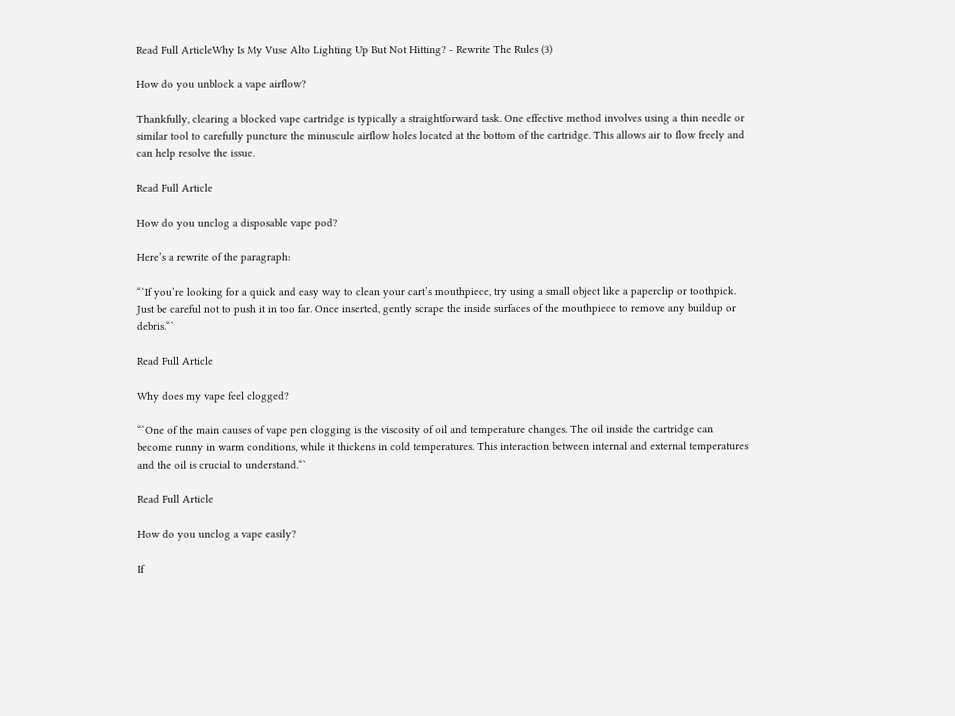Read Full ArticleWhy Is My Vuse Alto Lighting Up But Not Hitting? - Rewrite The Rules (3)

How do you unblock a vape airflow?

Thankfully, clearing a blocked vape cartridge is typically a straightforward task. One effective method involves using a thin needle or similar tool to carefully puncture the minuscule airflow holes located at the bottom of the cartridge. This allows air to flow freely and can help resolve the issue.

Read Full Article

How do you unclog a disposable vape pod?

Here’s a rewrite of the paragraph:

“`If you’re looking for a quick and easy way to clean your cart’s mouthpiece, try using a small object like a paperclip or toothpick. Just be careful not to push it in too far. Once inserted, gently scrape the inside surfaces of the mouthpiece to remove any buildup or debris.“`

Read Full Article

Why does my vape feel clogged?

“`One of the main causes of vape pen clogging is the viscosity of oil and temperature changes. The oil inside the cartridge can become runny in warm conditions, while it thickens in cold temperatures. This interaction between internal and external temperatures and the oil is crucial to understand.“`

Read Full Article

How do you unclog a vape easily?

If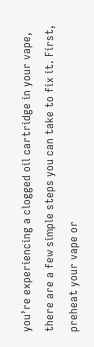you’re experiencing a clogged oil cartridge in your vape, there are a few simple steps you can take to fix it. First, preheat your vape or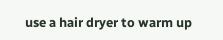use a hair dryer to warm up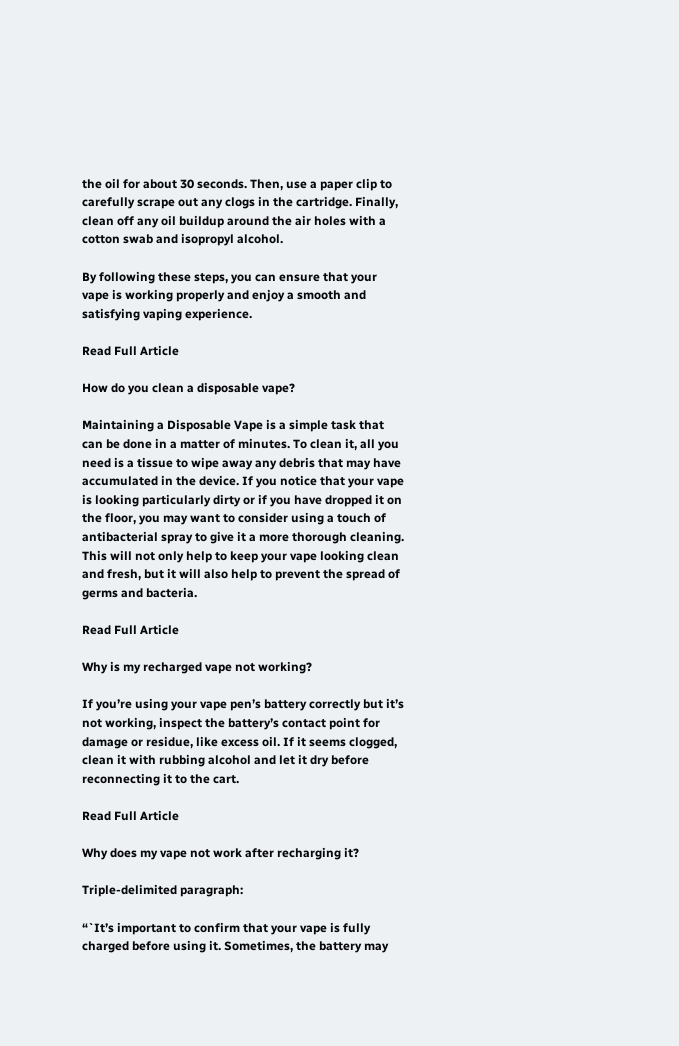the oil for about 30 seconds. Then, use a paper clip to carefully scrape out any clogs in the cartridge. Finally, clean off any oil buildup around the air holes with a cotton swab and isopropyl alcohol.

By following these steps, you can ensure that your vape is working properly and enjoy a smooth and satisfying vaping experience.

Read Full Article

How do you clean a disposable vape?

Maintaining a Disposable Vape is a simple task that can be done in a matter of minutes. To clean it, all you need is a tissue to wipe away any debris that may have accumulated in the device. If you notice that your vape is looking particularly dirty or if you have dropped it on the floor, you may want to consider using a touch of antibacterial spray to give it a more thorough cleaning. This will not only help to keep your vape looking clean and fresh, but it will also help to prevent the spread of germs and bacteria.

Read Full Article

Why is my recharged vape not working?

If you’re using your vape pen’s battery correctly but it’s not working, inspect the battery’s contact point for damage or residue, like excess oil. If it seems clogged, clean it with rubbing alcohol and let it dry before reconnecting it to the cart.

Read Full Article

Why does my vape not work after recharging it?

Triple-delimited paragraph:

“`It’s important to confirm that your vape is fully charged before using it. Sometimes, the battery may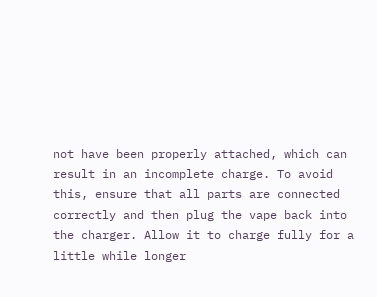not have been properly attached, which can result in an incomplete charge. To avoid this, ensure that all parts are connected correctly and then plug the vape back into the charger. Allow it to charge fully for a little while longer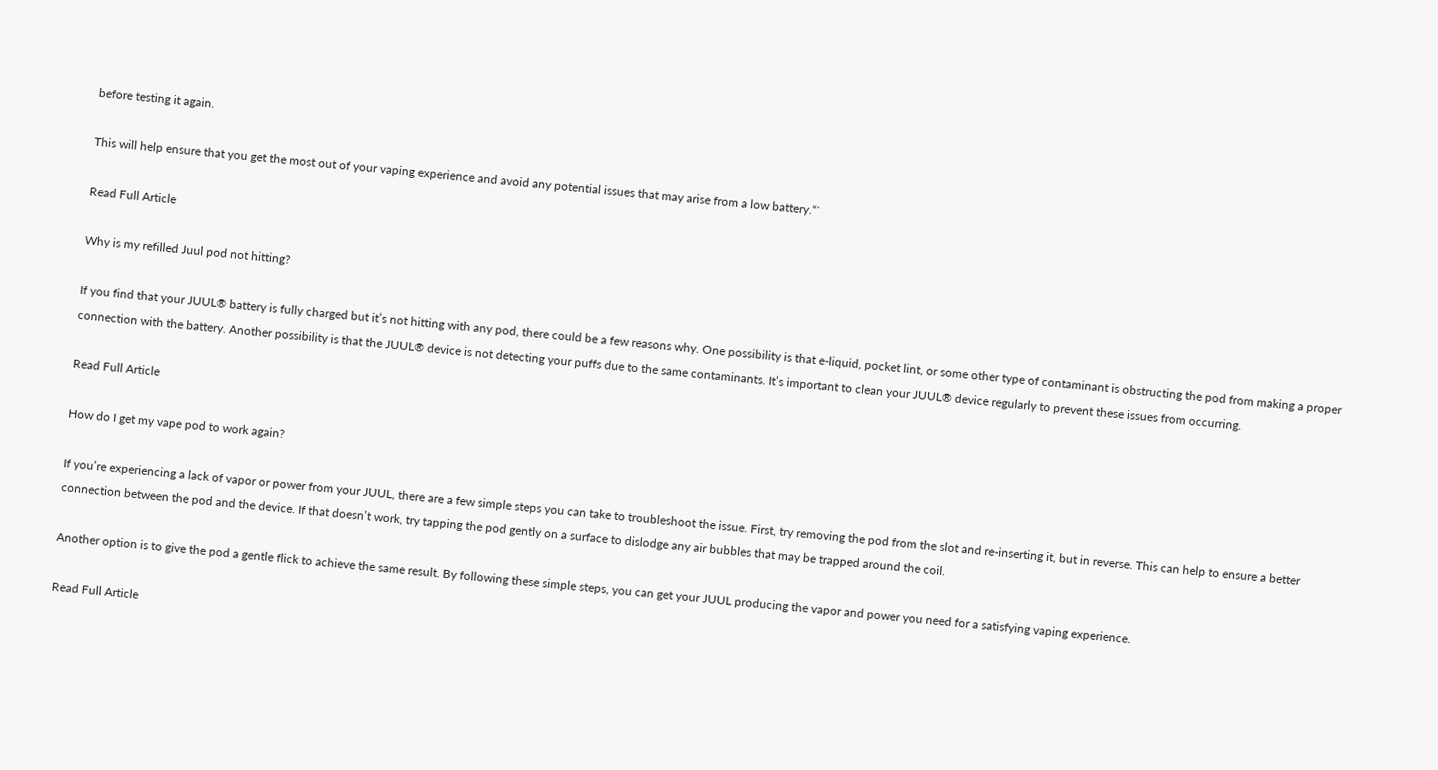before testing it again.

This will help ensure that you get the most out of your vaping experience and avoid any potential issues that may arise from a low battery.“`

Read Full Article

Why is my refilled Juul pod not hitting?

If you find that your JUUL® battery is fully charged but it’s not hitting with any pod, there could be a few reasons why. One possibility is that e-liquid, pocket lint, or some other type of contaminant is obstructing the pod from making a proper connection with the battery. Another possibility is that the JUUL® device is not detecting your puffs due to the same contaminants. It’s important to clean your JUUL® device regularly to prevent these issues from occurring.

Read Full Article

How do I get my vape pod to work again?

If you’re experiencing a lack of vapor or power from your JUUL, there are a few simple steps you can take to troubleshoot the issue. First, try removing the pod from the slot and re-inserting it, but in reverse. This can help to ensure a better connection between the pod and the device. If that doesn’t work, try tapping the pod gently on a surface to dislodge any air bubbles that may be trapped around the coil.

Another option is to give the pod a gentle flick to achieve the same result. By following these simple steps, you can get your JUUL producing the vapor and power you need for a satisfying vaping experience.

Read Full Article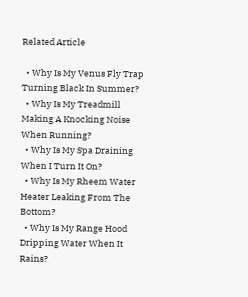Related Article

  • Why Is My Venus Fly Trap Turning Black In Summer?
  • Why Is My Treadmill Making A Knocking Noise When Running?
  • Why Is My Spa Draining When I Turn It On?
  • Why Is My Rheem Water Heater Leaking From The Bottom?
  • Why Is My Range Hood Dripping Water When It Rains?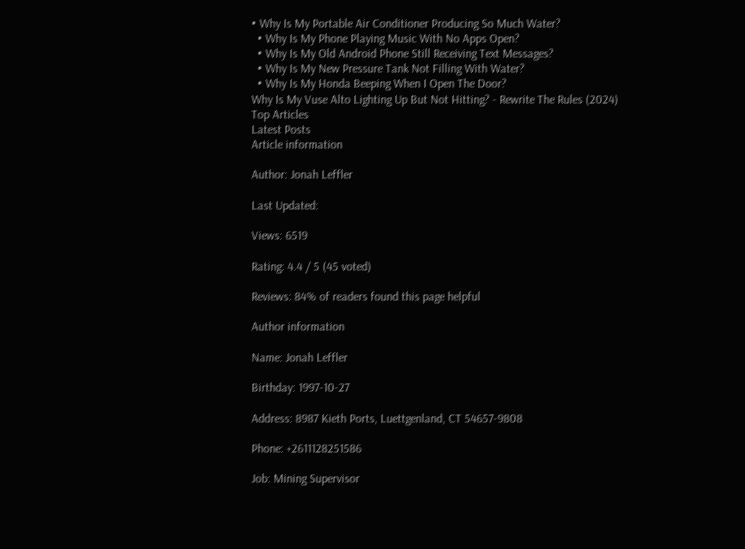• Why Is My Portable Air Conditioner Producing So Much Water?
  • Why Is My Phone Playing Music With No Apps Open?
  • Why Is My Old Android Phone Still Receiving Text Messages?
  • Why Is My New Pressure Tank Not Filling With Water?
  • Why Is My Honda Beeping When I Open The Door?
Why Is My Vuse Alto Lighting Up But Not Hitting? - Rewrite The Rules (2024)
Top Articles
Latest Posts
Article information

Author: Jonah Leffler

Last Updated:

Views: 6519

Rating: 4.4 / 5 (45 voted)

Reviews: 84% of readers found this page helpful

Author information

Name: Jonah Leffler

Birthday: 1997-10-27

Address: 8987 Kieth Ports, Luettgenland, CT 54657-9808

Phone: +2611128251586

Job: Mining Supervisor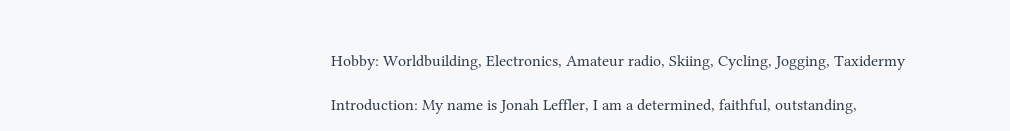Hobby: Worldbuilding, Electronics, Amateur radio, Skiing, Cycling, Jogging, Taxidermy

Introduction: My name is Jonah Leffler, I am a determined, faithful, outstanding,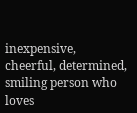inexpensive, cheerful, determined, smiling person who loves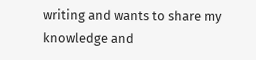writing and wants to share my knowledge and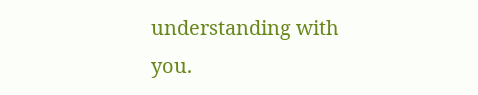understanding with you.